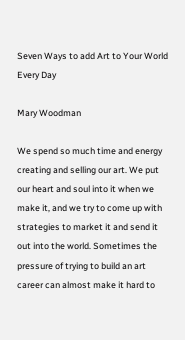Seven Ways to add Art to Your World Every Day

Mary Woodman

We spend so much time and energy creating and selling our art. We put our heart and soul into it when we make it, and we try to come up with strategies to market it and send it out into the world. Sometimes the pressure of trying to build an art career can almost make it hard to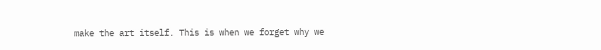make the art itself. This is when we forget why we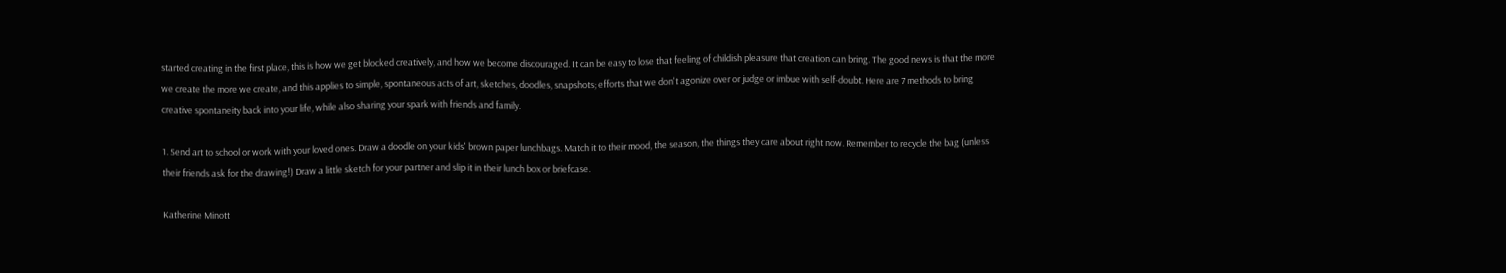started creating in the first place, this is how we get blocked creatively, and how we become discouraged. It can be easy to lose that feeling of childish pleasure that creation can bring. The good news is that the more we create the more we create, and this applies to simple, spontaneous acts of art, sketches, doodles, snapshots; efforts that we don't agonize over or judge or imbue with self-doubt. Here are 7 methods to bring creative spontaneity back into your life, while also sharing your spark with friends and family.

1. Send art to school or work with your loved ones. Draw a doodle on your kids' brown paper lunchbags. Match it to their mood, the season, the things they care about right now. Remember to recycle the bag (unless their friends ask for the drawing!) Draw a little sketch for your partner and slip it in their lunch box or briefcase.

Katherine Minott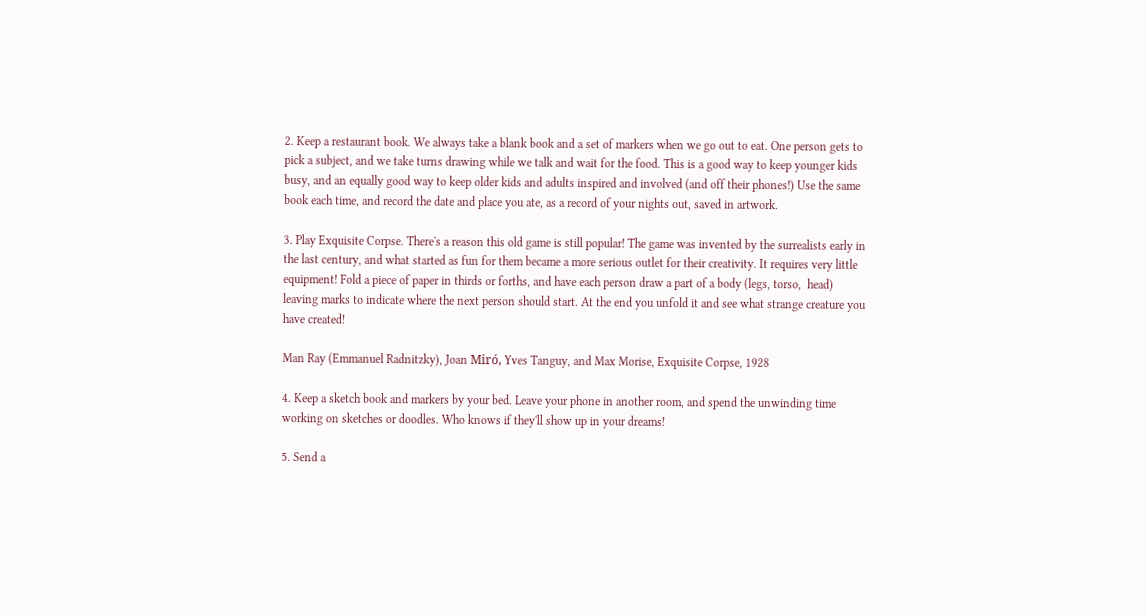2. Keep a restaurant book. We always take a blank book and a set of markers when we go out to eat. One person gets to pick a subject, and we take turns drawing while we talk and wait for the food. This is a good way to keep younger kids busy, and an equally good way to keep older kids and adults inspired and involved (and off their phones!) Use the same book each time, and record the date and place you ate, as a record of your nights out, saved in artwork.

3. Play Exquisite Corpse. There's a reason this old game is still popular! The game was invented by the surrealists early in the last century, and what started as fun for them became a more serious outlet for their creativity. It requires very little equipment! Fold a piece of paper in thirds or forths, and have each person draw a part of a body (legs, torso,  head) leaving marks to indicate where the next person should start. At the end you unfold it and see what strange creature you have created!

Man Ray (Emmanuel Radnitzky), Joan Miró, Yves Tanguy, and Max Morise, Exquisite Corpse, 1928

4. Keep a sketch book and markers by your bed. Leave your phone in another room, and spend the unwinding time working on sketches or doodles. Who knows if they'll show up in your dreams!

5. Send a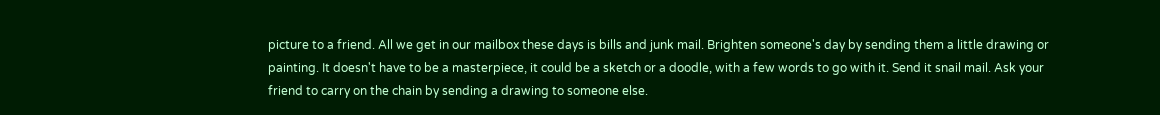picture to a friend. All we get in our mailbox these days is bills and junk mail. Brighten someone's day by sending them a little drawing or painting. It doesn't have to be a masterpiece, it could be a sketch or a doodle, with a few words to go with it. Send it snail mail. Ask your friend to carry on the chain by sending a drawing to someone else.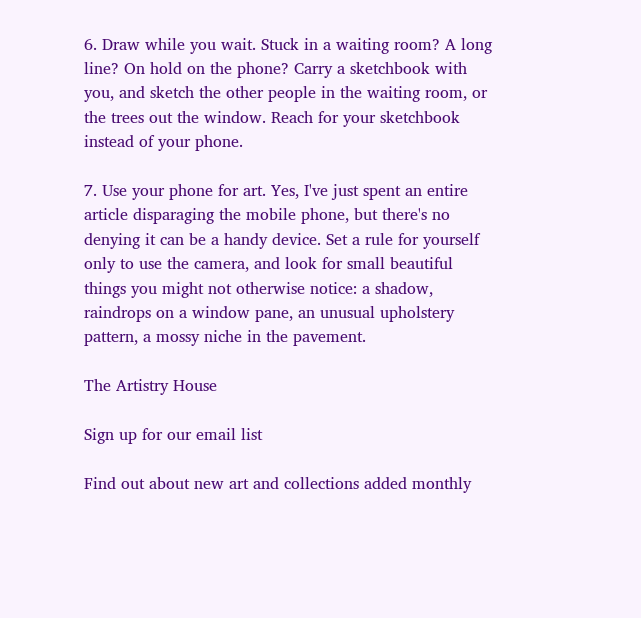6. Draw while you wait. Stuck in a waiting room? A long line? On hold on the phone? Carry a sketchbook with you, and sketch the other people in the waiting room, or the trees out the window. Reach for your sketchbook instead of your phone.

7. Use your phone for art. Yes, I've just spent an entire article disparaging the mobile phone, but there's no denying it can be a handy device. Set a rule for yourself only to use the camera, and look for small beautiful things you might not otherwise notice: a shadow, raindrops on a window pane, an unusual upholstery pattern, a mossy niche in the pavement.

The Artistry House

Sign up for our email list

Find out about new art and collections added monthly